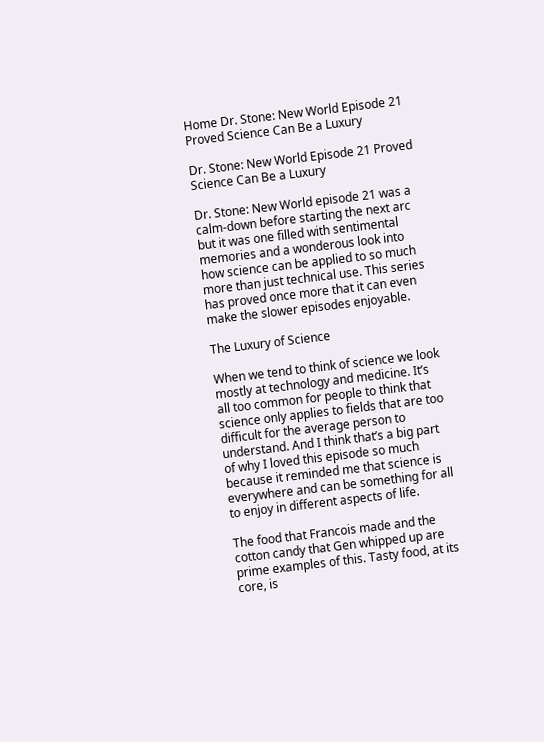Home Dr. Stone: New World Episode 21 Proved Science Can Be a Luxury

Dr. Stone: New World Episode 21 Proved Science Can Be a Luxury

Dr. Stone: New World episode 21 was a calm-down before starting the next arc but it was one filled with sentimental memories and a wonderous look into how science can be applied to so much more than just technical use. This series has proved once more that it can even make the slower episodes enjoyable.

The Luxury of Science

When we tend to think of science we look mostly at technology and medicine. It’s all too common for people to think that science only applies to fields that are too difficult for the average person to understand. And I think that’s a big part of why I loved this episode so much because it reminded me that science is everywhere and can be something for all to enjoy in different aspects of life.

The food that Francois made and the cotton candy that Gen whipped up are prime examples of this. Tasty food, at its core, is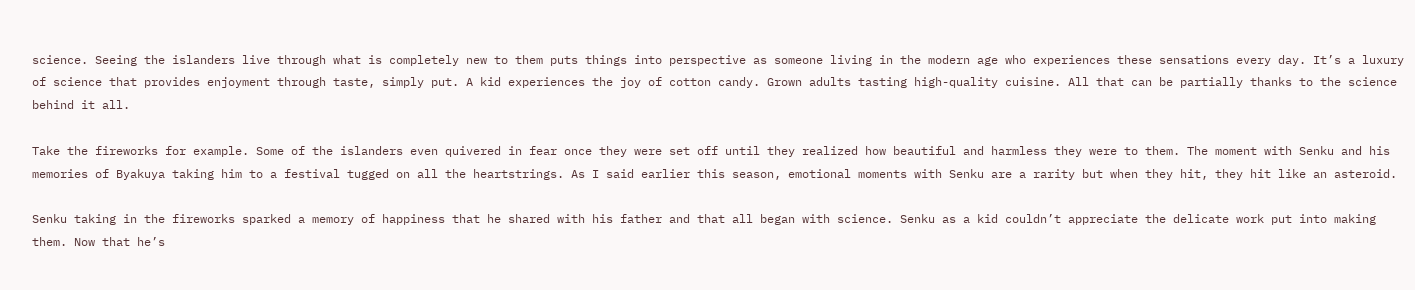science. Seeing the islanders live through what is completely new to them puts things into perspective as someone living in the modern age who experiences these sensations every day. It’s a luxury of science that provides enjoyment through taste, simply put. A kid experiences the joy of cotton candy. Grown adults tasting high-quality cuisine. All that can be partially thanks to the science behind it all.

Take the fireworks for example. Some of the islanders even quivered in fear once they were set off until they realized how beautiful and harmless they were to them. The moment with Senku and his memories of Byakuya taking him to a festival tugged on all the heartstrings. As I said earlier this season, emotional moments with Senku are a rarity but when they hit, they hit like an asteroid.

Senku taking in the fireworks sparked a memory of happiness that he shared with his father and that all began with science. Senku as a kid couldn’t appreciate the delicate work put into making them. Now that he’s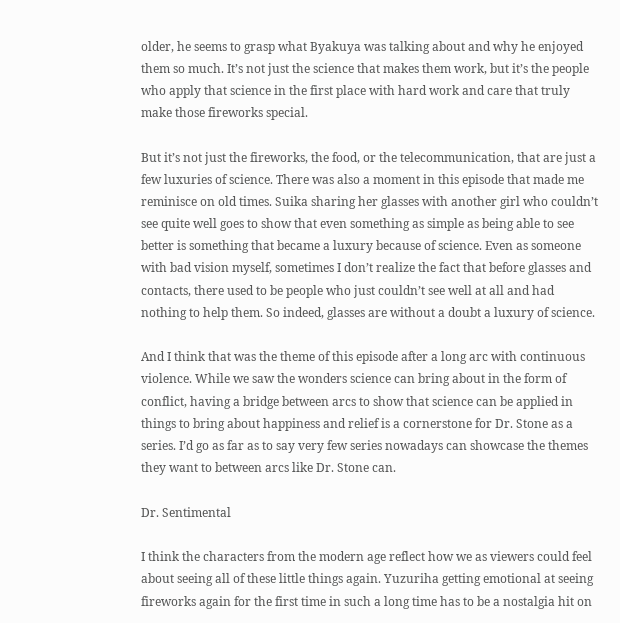older, he seems to grasp what Byakuya was talking about and why he enjoyed them so much. It’s not just the science that makes them work, but it’s the people who apply that science in the first place with hard work and care that truly make those fireworks special.

But it’s not just the fireworks, the food, or the telecommunication, that are just a few luxuries of science. There was also a moment in this episode that made me reminisce on old times. Suika sharing her glasses with another girl who couldn’t see quite well goes to show that even something as simple as being able to see better is something that became a luxury because of science. Even as someone with bad vision myself, sometimes I don’t realize the fact that before glasses and contacts, there used to be people who just couldn’t see well at all and had nothing to help them. So indeed, glasses are without a doubt a luxury of science.

And I think that was the theme of this episode after a long arc with continuous violence. While we saw the wonders science can bring about in the form of conflict, having a bridge between arcs to show that science can be applied in things to bring about happiness and relief is a cornerstone for Dr. Stone as a series. I’d go as far as to say very few series nowadays can showcase the themes they want to between arcs like Dr. Stone can.

Dr. Sentimental

I think the characters from the modern age reflect how we as viewers could feel about seeing all of these little things again. Yuzuriha getting emotional at seeing fireworks again for the first time in such a long time has to be a nostalgia hit on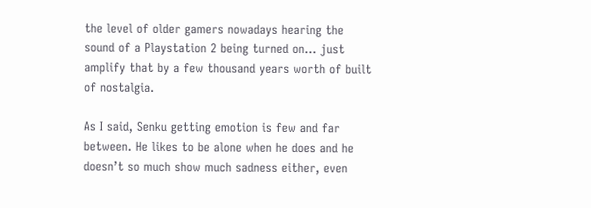the level of older gamers nowadays hearing the sound of a Playstation 2 being turned on… just amplify that by a few thousand years worth of built of nostalgia.

As I said, Senku getting emotion is few and far between. He likes to be alone when he does and he doesn’t so much show much sadness either, even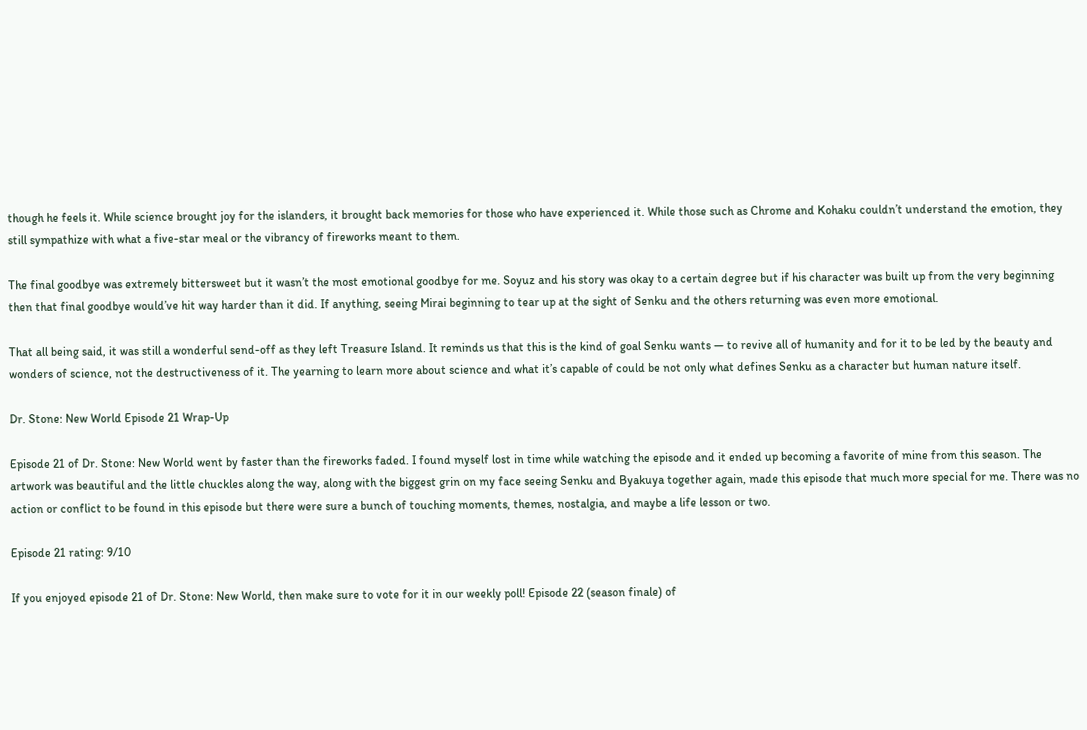though he feels it. While science brought joy for the islanders, it brought back memories for those who have experienced it. While those such as Chrome and Kohaku couldn’t understand the emotion, they still sympathize with what a five-star meal or the vibrancy of fireworks meant to them.

The final goodbye was extremely bittersweet but it wasn’t the most emotional goodbye for me. Soyuz and his story was okay to a certain degree but if his character was built up from the very beginning then that final goodbye would’ve hit way harder than it did. If anything, seeing Mirai beginning to tear up at the sight of Senku and the others returning was even more emotional.

That all being said, it was still a wonderful send-off as they left Treasure Island. It reminds us that this is the kind of goal Senku wants — to revive all of humanity and for it to be led by the beauty and wonders of science, not the destructiveness of it. The yearning to learn more about science and what it’s capable of could be not only what defines Senku as a character but human nature itself.

Dr. Stone: New World Episode 21 Wrap-Up

Episode 21 of Dr. Stone: New World went by faster than the fireworks faded. I found myself lost in time while watching the episode and it ended up becoming a favorite of mine from this season. The artwork was beautiful and the little chuckles along the way, along with the biggest grin on my face seeing Senku and Byakuya together again, made this episode that much more special for me. There was no action or conflict to be found in this episode but there were sure a bunch of touching moments, themes, nostalgia, and maybe a life lesson or two.

Episode 21 rating: 9/10

If you enjoyed episode 21 of Dr. Stone: New World, then make sure to vote for it in our weekly poll! Episode 22 (season finale) of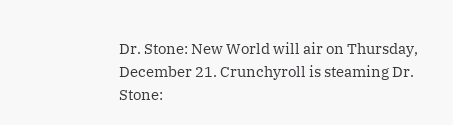Dr. Stone: New World will air on Thursday, December 21. Crunchyroll is steaming Dr. Stone: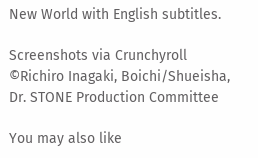New World with English subtitles.

Screenshots via Crunchyroll
©Richiro Inagaki, Boichi/Shueisha, Dr. STONE Production Committee

You may also like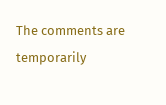The comments are temporarily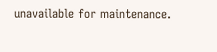unavailable for maintenance.